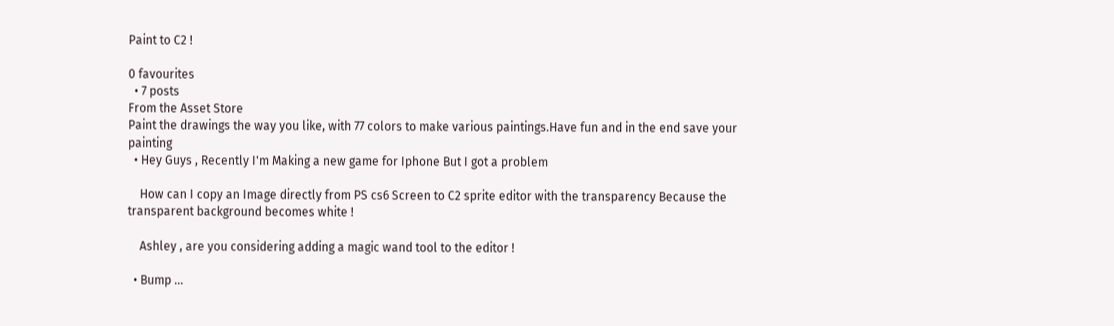Paint to C2 !

0 favourites
  • 7 posts
From the Asset Store
Paint the drawings the way you like, with 77 colors to make various paintings.Have fun and in the end save your painting
  • Hey Guys , Recently I'm Making a new game for Iphone But I got a problem

    How can I copy an Image directly from PS cs6 Screen to C2 sprite editor with the transparency Because the transparent background becomes white !

    Ashley , are you considering adding a magic wand tool to the editor !

  • Bump ...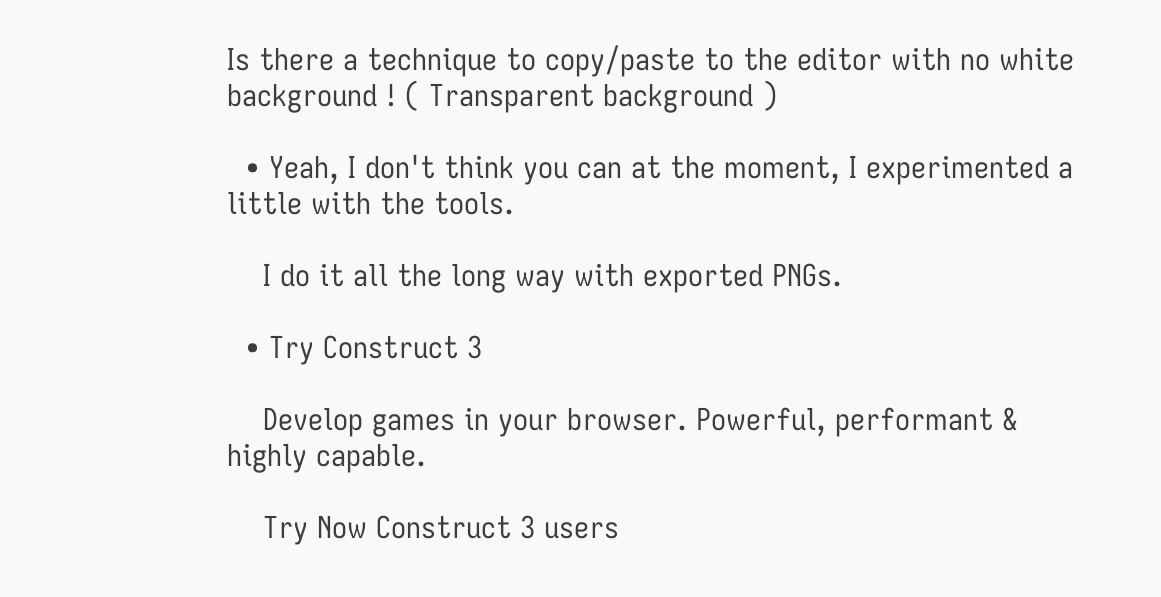Is there a technique to copy/paste to the editor with no white background ! ( Transparent background )

  • Yeah, I don't think you can at the moment, I experimented a little with the tools.

    I do it all the long way with exported PNGs.

  • Try Construct 3

    Develop games in your browser. Powerful, performant & highly capable.

    Try Now Construct 3 users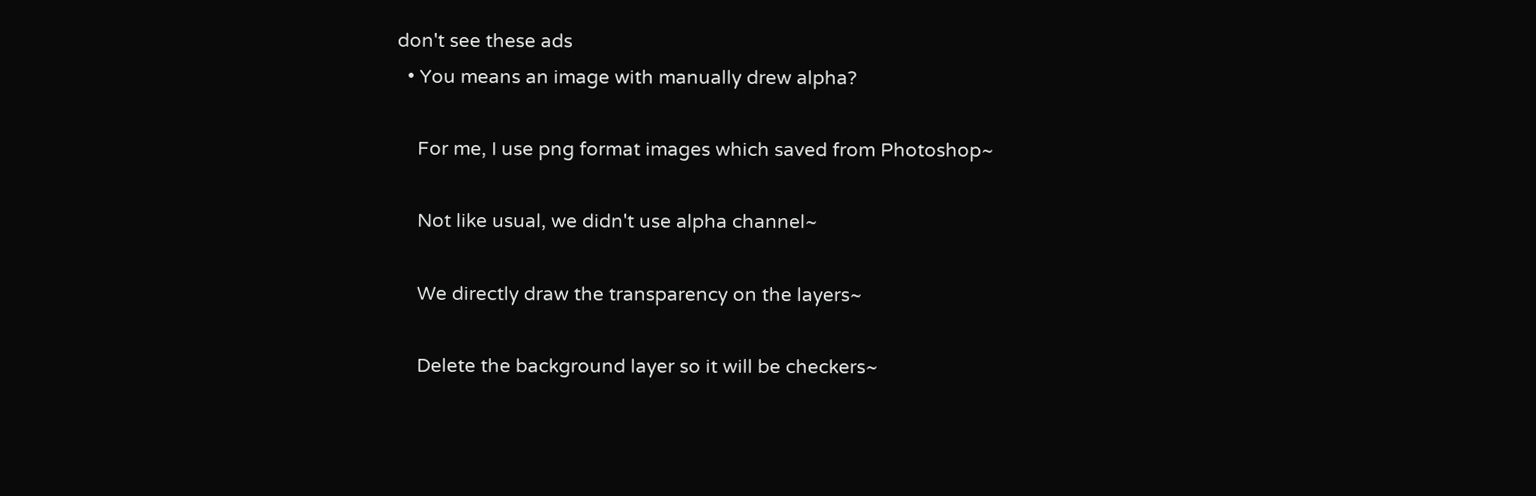don't see these ads
  • You means an image with manually drew alpha?

    For me, I use png format images which saved from Photoshop~

    Not like usual, we didn't use alpha channel~

    We directly draw the transparency on the layers~

    Delete the background layer so it will be checkers~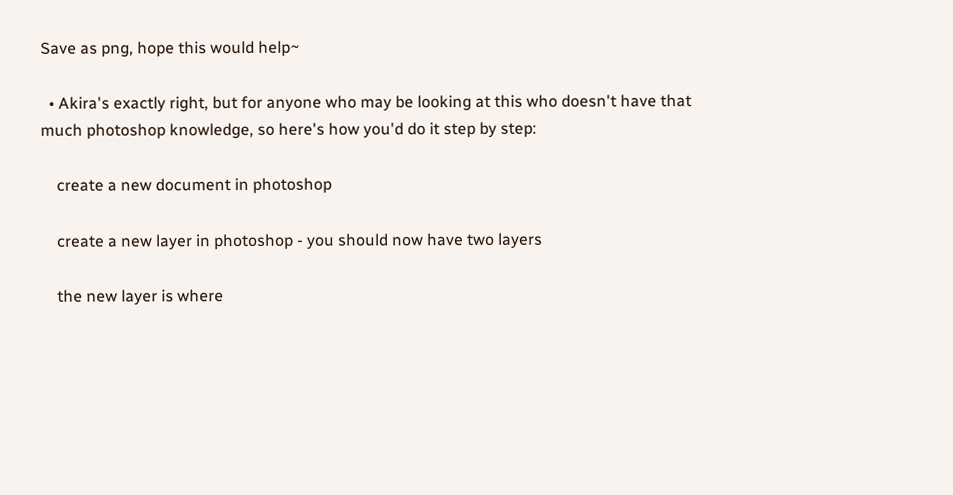Save as png, hope this would help~

  • Akira's exactly right, but for anyone who may be looking at this who doesn't have that much photoshop knowledge, so here's how you'd do it step by step:

    create a new document in photoshop

    create a new layer in photoshop - you should now have two layers

    the new layer is where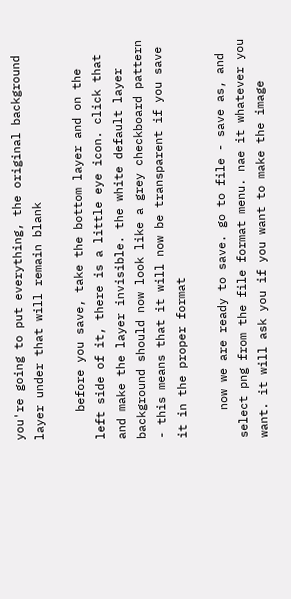you're going to put everything, the original background layer under that will remain blank

    before you save, take the bottom layer and on the left side of it, there is a little eye icon. click that and make the layer invisible. the white default layer background should now look like a grey checkboard pattern - this means that it will now be transparent if you save it in the proper format

    now we are ready to save. go to file - save as, and select png from the file format menu. nae it whatever you want. it will ask you if you want to make the image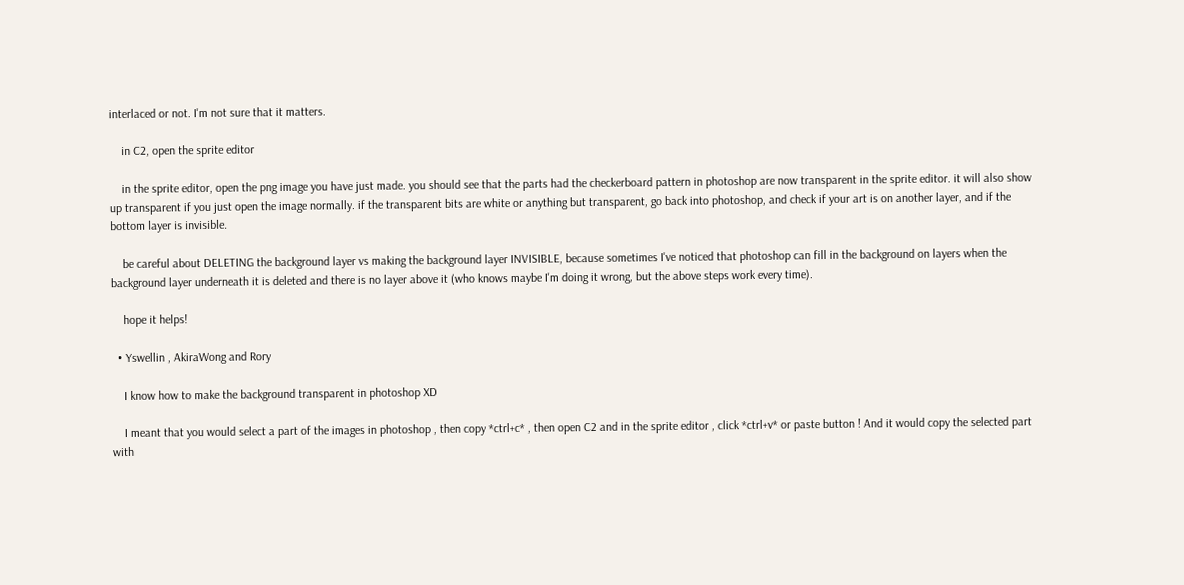interlaced or not. I'm not sure that it matters.

    in C2, open the sprite editor

    in the sprite editor, open the png image you have just made. you should see that the parts had the checkerboard pattern in photoshop are now transparent in the sprite editor. it will also show up transparent if you just open the image normally. if the transparent bits are white or anything but transparent, go back into photoshop, and check if your art is on another layer, and if the bottom layer is invisible.

    be careful about DELETING the background layer vs making the background layer INVISIBLE, because sometimes I've noticed that photoshop can fill in the background on layers when the background layer underneath it is deleted and there is no layer above it (who knows maybe I'm doing it wrong, but the above steps work every time).

    hope it helps!

  • Yswellin , AkiraWong and Rory

    I know how to make the background transparent in photoshop XD

    I meant that you would select a part of the images in photoshop , then copy *ctrl+c* , then open C2 and in the sprite editor , click *ctrl+v* or paste button ! And it would copy the selected part with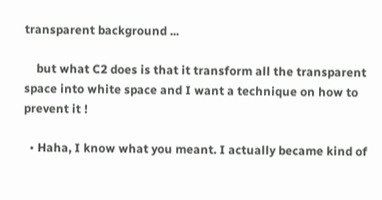transparent background ...

    but what C2 does is that it transform all the transparent space into white space and I want a technique on how to prevent it !

  • Haha, I know what you meant. I actually became kind of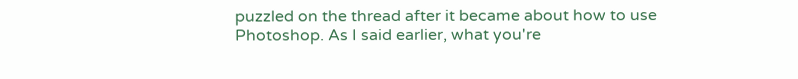puzzled on the thread after it became about how to use Photoshop. As I said earlier, what you're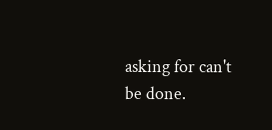asking for can't be done.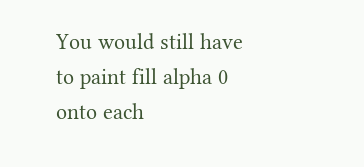You would still have to paint fill alpha 0 onto each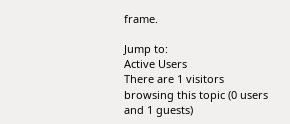frame.

Jump to:
Active Users
There are 1 visitors browsing this topic (0 users and 1 guests)